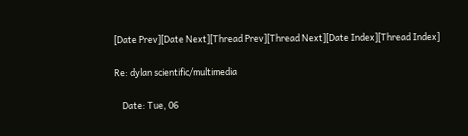[Date Prev][Date Next][Thread Prev][Thread Next][Date Index][Thread Index]

Re: dylan scientific/multimedia

    Date: Tue, 06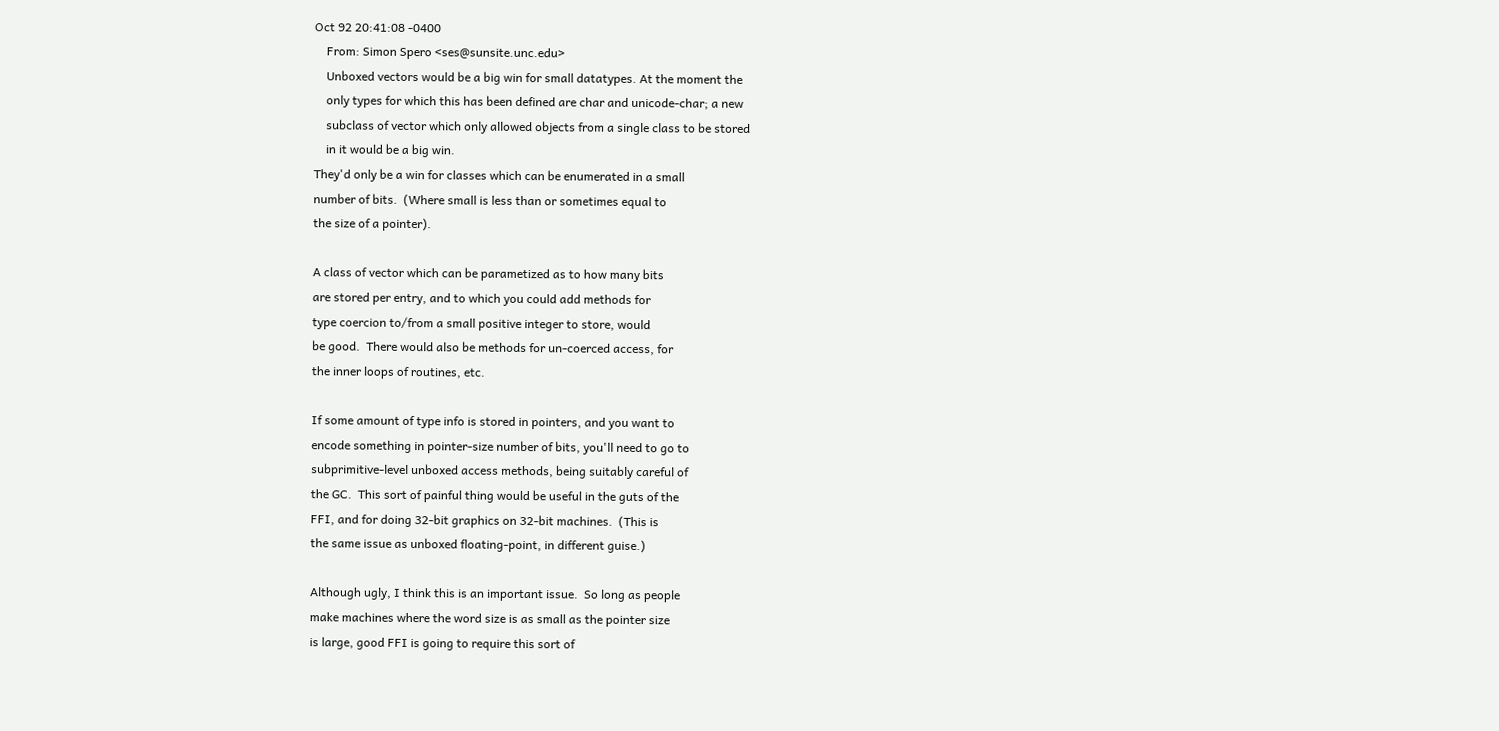Oct 92 20:41:08 -0400
    From: Simon Spero <ses@sunsite.unc.edu>
    Unboxed vectors would be a big win for small datatypes. At the moment the
    only types for which this has been defined are char and unicode-char; a new
    subclass of vector which only allowed objects from a single class to be stored
    in it would be a big win.
They'd only be a win for classes which can be enumerated in a small
number of bits.  (Where small is less than or sometimes equal to
the size of a pointer).

A class of vector which can be parametized as to how many bits
are stored per entry, and to which you could add methods for
type coercion to/from a small positive integer to store, would
be good.  There would also be methods for un-coerced access, for
the inner loops of routines, etc.

If some amount of type info is stored in pointers, and you want to
encode something in pointer-size number of bits, you'll need to go to
subprimitive-level unboxed access methods, being suitably careful of
the GC.  This sort of painful thing would be useful in the guts of the
FFI, and for doing 32-bit graphics on 32-bit machines.  (This is
the same issue as unboxed floating-point, in different guise.)

Although ugly, I think this is an important issue.  So long as people
make machines where the word size is as small as the pointer size
is large, good FFI is going to require this sort of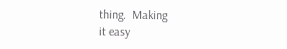thing.  Making
it easy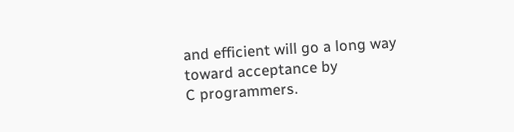and efficient will go a long way toward acceptance by
C programmers.